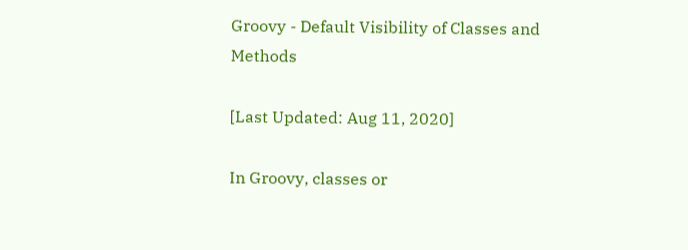Groovy - Default Visibility of Classes and Methods

[Last Updated: Aug 11, 2020]

In Groovy, classes or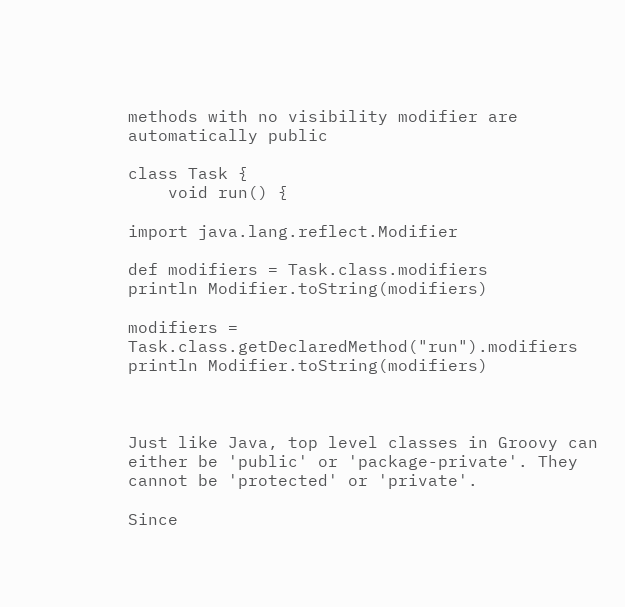methods with no visibility modifier are automatically public

class Task {
    void run() {

import java.lang.reflect.Modifier

def modifiers = Task.class.modifiers
println Modifier.toString(modifiers)

modifiers = Task.class.getDeclaredMethod("run").modifiers
println Modifier.toString(modifiers)



Just like Java, top level classes in Groovy can either be 'public' or 'package-private'. They cannot be 'protected' or 'private'.

Since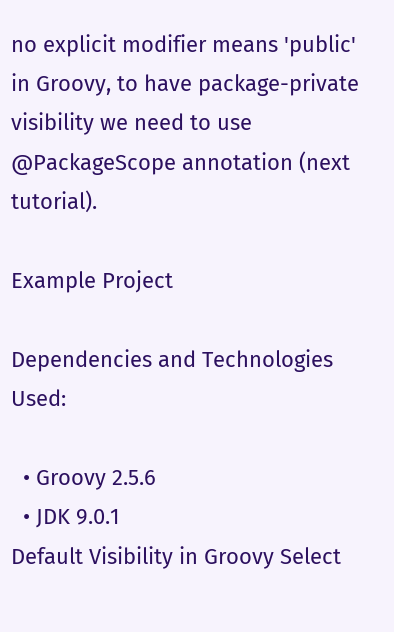no explicit modifier means 'public' in Groovy, to have package-private visibility we need to use @PackageScope annotation (next tutorial).

Example Project

Dependencies and Technologies Used:

  • Groovy 2.5.6
  • JDK 9.0.1
Default Visibility in Groovy Select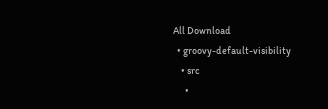All Download
  • groovy-default-visibility
    • src
      •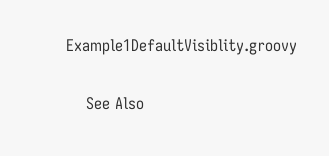Example1DefaultVisiblity.groovy

    See Also